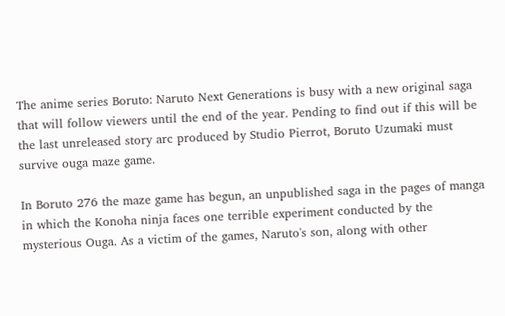The anime series Boruto: Naruto Next Generations is busy with a new original saga that will follow viewers until the end of the year. Pending to find out if this will be the last unreleased story arc produced by Studio Pierrot, Boruto Uzumaki must survive ouga maze game.

In Boruto 276 the maze game has begun, an unpublished saga in the pages of manga in which the Konoha ninja faces one terrible experiment conducted by the mysterious Ouga. As a victim of the games, Naruto's son, along with other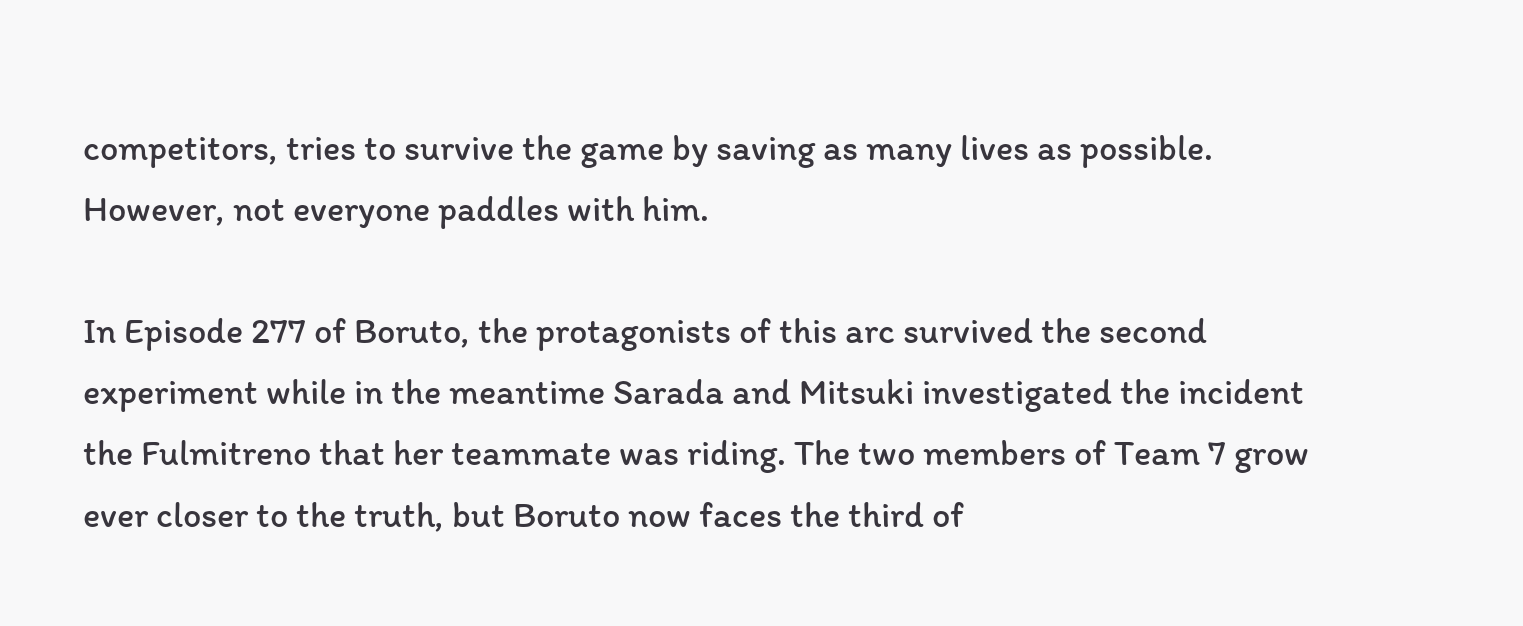competitors, tries to survive the game by saving as many lives as possible. However, not everyone paddles with him.

In Episode 277 of Boruto, the protagonists of this arc survived the second experiment while in the meantime Sarada and Mitsuki investigated the incident the Fulmitreno that her teammate was riding. The two members of Team 7 grow ever closer to the truth, but Boruto now faces the third of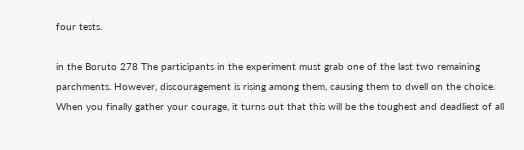four tests.

in the Boruto 278 The participants in the experiment must grab one of the last two remaining parchments. However, discouragement is rising among them, causing them to dwell on the choice. When you finally gather your courage, it turns out that this will be the toughest and deadliest of all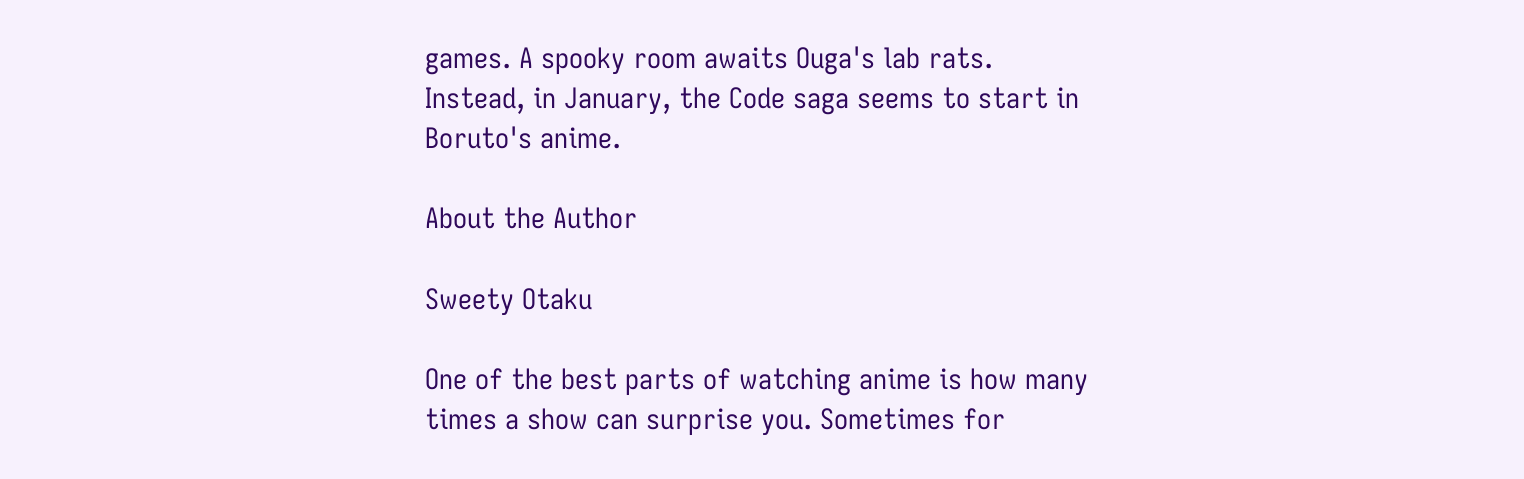games. A spooky room awaits Ouga's lab rats. Instead, in January, the Code saga seems to start in Boruto's anime.

About the Author

Sweety Otaku

One of the best parts of watching anime is how many times a show can surprise you. Sometimes for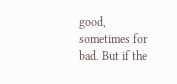good, sometimes for bad. But if the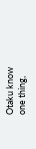Otaku know one thing,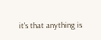it's that anything is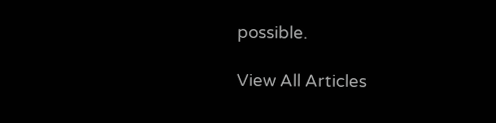possible.

View All Articles